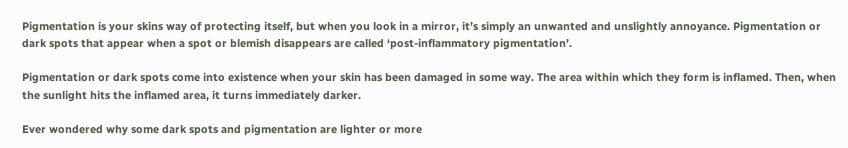Pigmentation is your skins way of protecting itself, but when you look in a mirror, it’s simply an unwanted and unslightly annoyance. Pigmentation or dark spots that appear when a spot or blemish disappears are called ‘post-inflammatory pigmentation’.

Pigmentation or dark spots come into existence when your skin has been damaged in some way. The area within which they form is inflamed. Then, when the sunlight hits the inflamed area, it turns immediately darker.

Ever wondered why some dark spots and pigmentation are lighter or more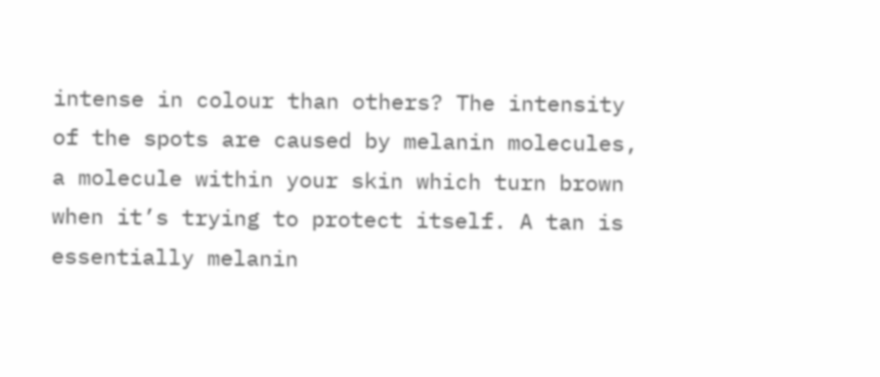intense in colour than others? The intensity of the spots are caused by melanin molecules, a molecule within your skin which turn brown when it’s trying to protect itself. A tan is essentially melanin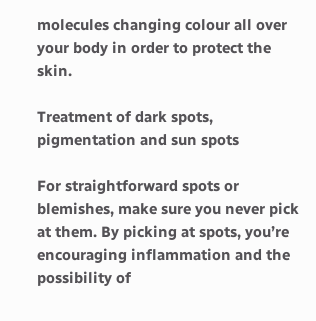molecules changing colour all over your body in order to protect the skin.

Treatment of dark spots, pigmentation and sun spots

For straightforward spots or blemishes, make sure you never pick at them. By picking at spots, you’re encouraging inflammation and the possibility of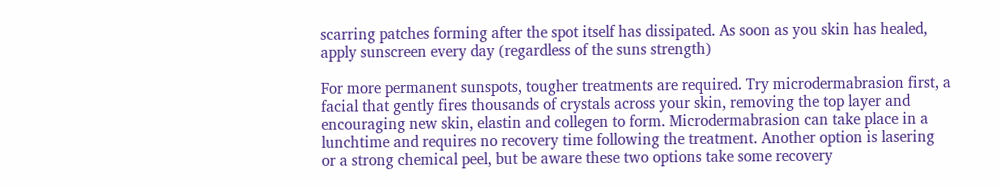scarring patches forming after the spot itself has dissipated. As soon as you skin has healed, apply sunscreen every day (regardless of the suns strength)

For more permanent sunspots, tougher treatments are required. Try microdermabrasion first, a facial that gently fires thousands of crystals across your skin, removing the top layer and encouraging new skin, elastin and collegen to form. Microdermabrasion can take place in a lunchtime and requires no recovery time following the treatment. Another option is lasering or a strong chemical peel, but be aware these two options take some recovery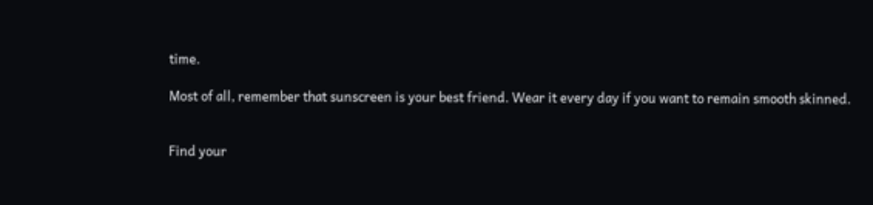time.

Most of all, remember that sunscreen is your best friend. Wear it every day if you want to remain smooth skinned.


Find your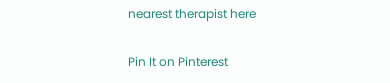nearest therapist here

Pin It on Pinterest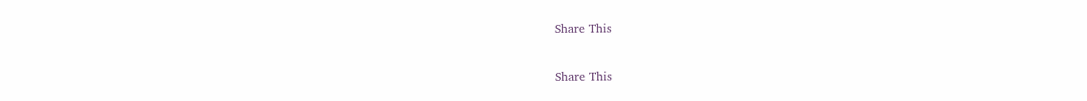Share This

Share This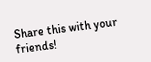Share this with your friends!